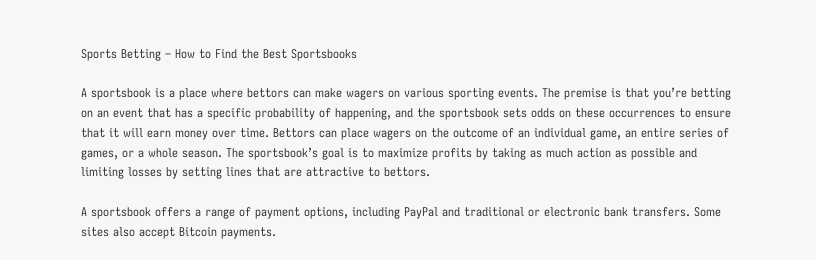Sports Betting – How to Find the Best Sportsbooks

A sportsbook is a place where bettors can make wagers on various sporting events. The premise is that you’re betting on an event that has a specific probability of happening, and the sportsbook sets odds on these occurrences to ensure that it will earn money over time. Bettors can place wagers on the outcome of an individual game, an entire series of games, or a whole season. The sportsbook’s goal is to maximize profits by taking as much action as possible and limiting losses by setting lines that are attractive to bettors.

A sportsbook offers a range of payment options, including PayPal and traditional or electronic bank transfers. Some sites also accept Bitcoin payments.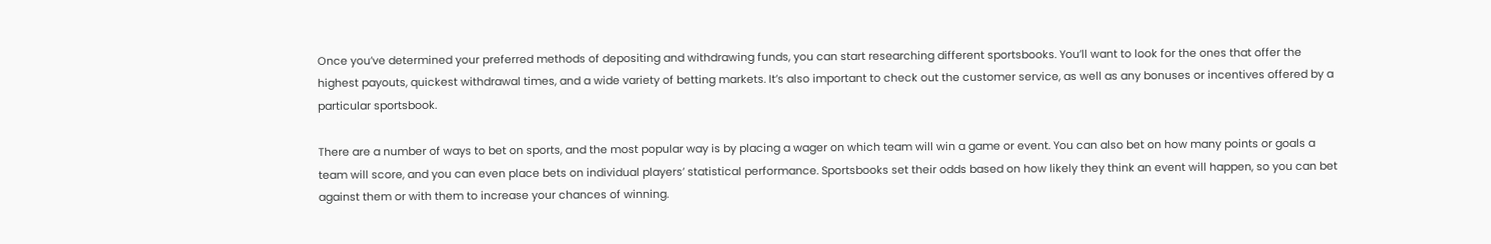Once you’ve determined your preferred methods of depositing and withdrawing funds, you can start researching different sportsbooks. You’ll want to look for the ones that offer the highest payouts, quickest withdrawal times, and a wide variety of betting markets. It’s also important to check out the customer service, as well as any bonuses or incentives offered by a particular sportsbook.

There are a number of ways to bet on sports, and the most popular way is by placing a wager on which team will win a game or event. You can also bet on how many points or goals a team will score, and you can even place bets on individual players’ statistical performance. Sportsbooks set their odds based on how likely they think an event will happen, so you can bet against them or with them to increase your chances of winning.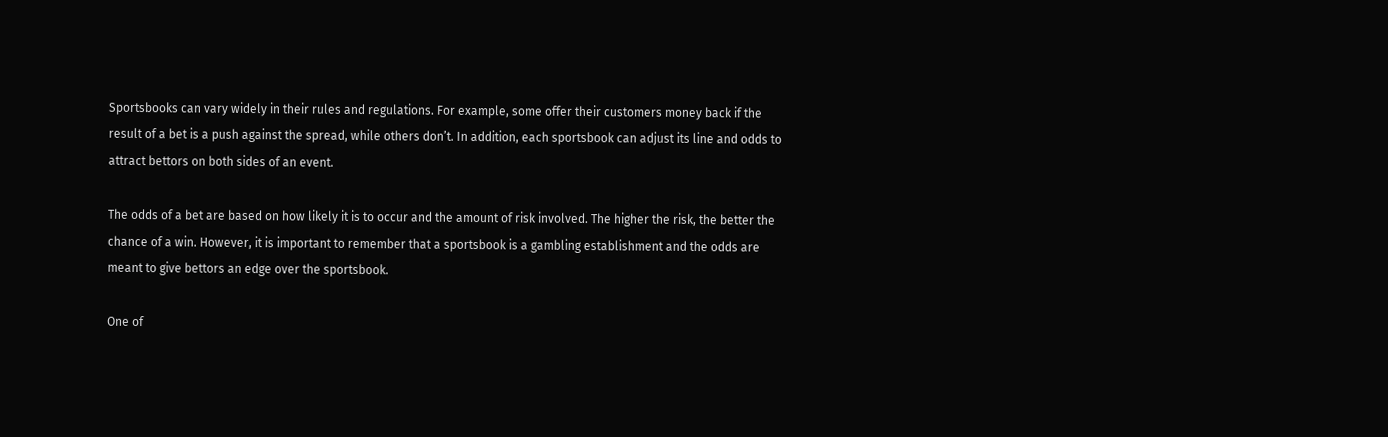Sportsbooks can vary widely in their rules and regulations. For example, some offer their customers money back if the result of a bet is a push against the spread, while others don’t. In addition, each sportsbook can adjust its line and odds to attract bettors on both sides of an event.

The odds of a bet are based on how likely it is to occur and the amount of risk involved. The higher the risk, the better the chance of a win. However, it is important to remember that a sportsbook is a gambling establishment and the odds are meant to give bettors an edge over the sportsbook.

One of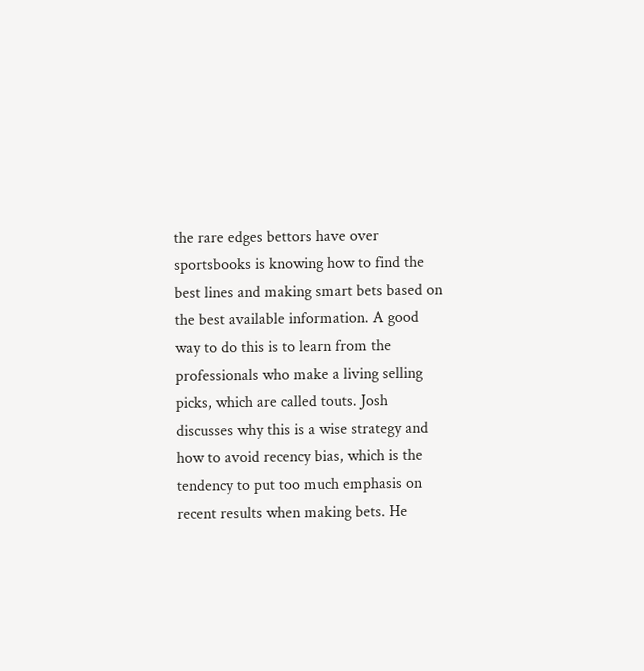the rare edges bettors have over sportsbooks is knowing how to find the best lines and making smart bets based on the best available information. A good way to do this is to learn from the professionals who make a living selling picks, which are called touts. Josh discusses why this is a wise strategy and how to avoid recency bias, which is the tendency to put too much emphasis on recent results when making bets. He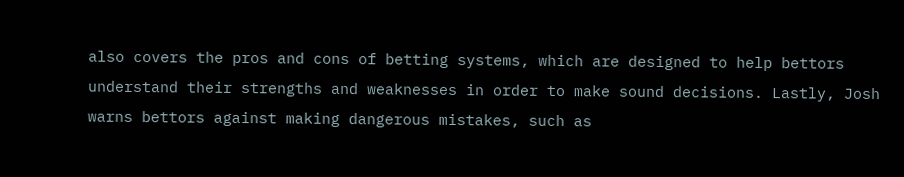also covers the pros and cons of betting systems, which are designed to help bettors understand their strengths and weaknesses in order to make sound decisions. Lastly, Josh warns bettors against making dangerous mistakes, such as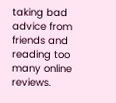taking bad advice from friends and reading too many online reviews.